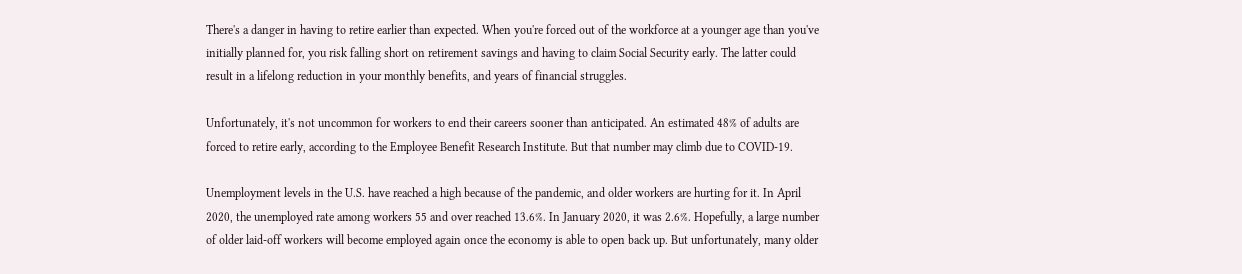There's a danger in having to retire earlier than expected. When you're forced out of the workforce at a younger age than you've initially planned for, you risk falling short on retirement savings and having to claim Social Security early. The latter could result in a lifelong reduction in your monthly benefits, and years of financial struggles.

Unfortunately, it's not uncommon for workers to end their careers sooner than anticipated. An estimated 48% of adults are forced to retire early, according to the Employee Benefit Research Institute. But that number may climb due to COVID-19.

Unemployment levels in the U.S. have reached a high because of the pandemic, and older workers are hurting for it. In April 2020, the unemployed rate among workers 55 and over reached 13.6%. In January 2020, it was 2.6%. Hopefully, a large number of older laid-off workers will become employed again once the economy is able to open back up. But unfortunately, many older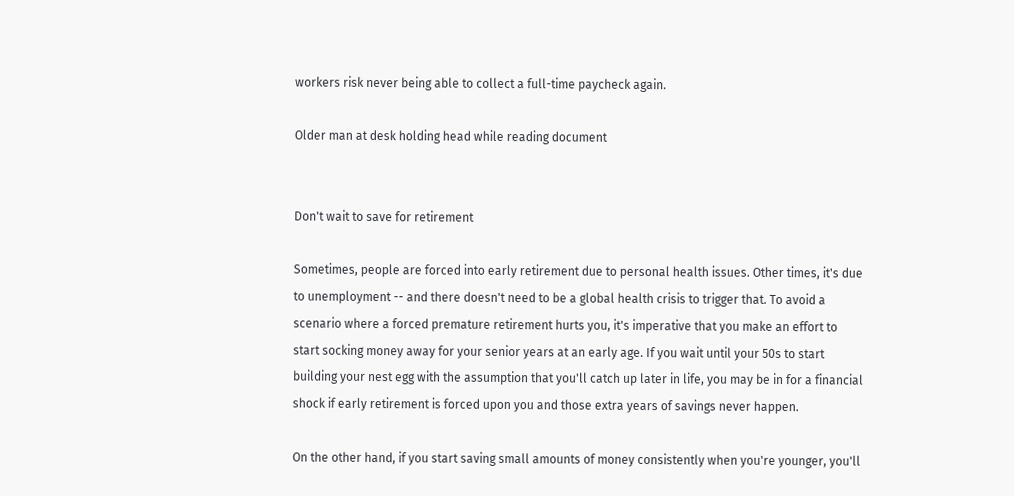workers risk never being able to collect a full-time paycheck again.

Older man at desk holding head while reading document


Don't wait to save for retirement

Sometimes, people are forced into early retirement due to personal health issues. Other times, it's due to unemployment -- and there doesn't need to be a global health crisis to trigger that. To avoid a scenario where a forced premature retirement hurts you, it's imperative that you make an effort to start socking money away for your senior years at an early age. If you wait until your 50s to start building your nest egg with the assumption that you'll catch up later in life, you may be in for a financial shock if early retirement is forced upon you and those extra years of savings never happen.

On the other hand, if you start saving small amounts of money consistently when you're younger, you'll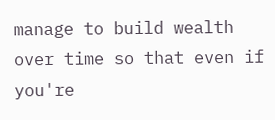manage to build wealth over time so that even if you're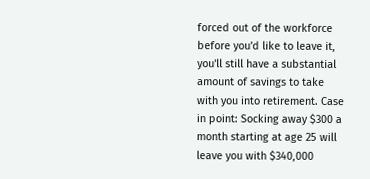forced out of the workforce before you'd like to leave it, you'll still have a substantial amount of savings to take with you into retirement. Case in point: Socking away $300 a month starting at age 25 will leave you with $340,000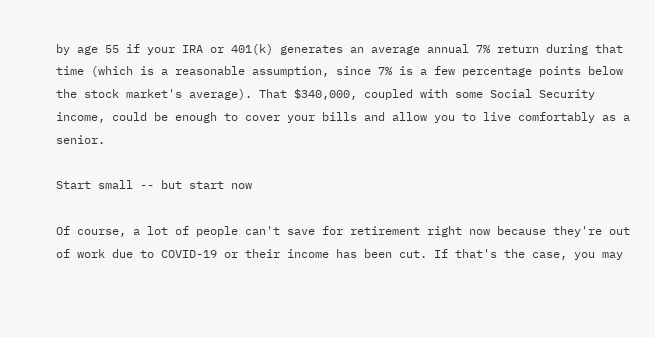by age 55 if your IRA or 401(k) generates an average annual 7% return during that time (which is a reasonable assumption, since 7% is a few percentage points below the stock market's average). That $340,000, coupled with some Social Security income, could be enough to cover your bills and allow you to live comfortably as a senior.

Start small -- but start now

Of course, a lot of people can't save for retirement right now because they're out of work due to COVID-19 or their income has been cut. If that's the case, you may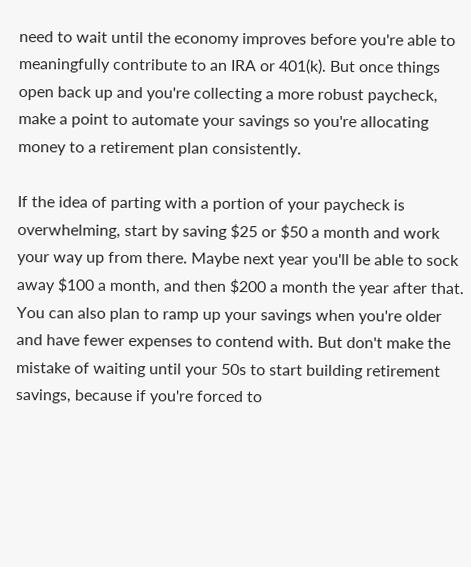need to wait until the economy improves before you're able to meaningfully contribute to an IRA or 401(k). But once things open back up and you're collecting a more robust paycheck, make a point to automate your savings so you're allocating money to a retirement plan consistently.

If the idea of parting with a portion of your paycheck is overwhelming, start by saving $25 or $50 a month and work your way up from there. Maybe next year you'll be able to sock away $100 a month, and then $200 a month the year after that. You can also plan to ramp up your savings when you're older and have fewer expenses to contend with. But don't make the mistake of waiting until your 50s to start building retirement savings, because if you're forced to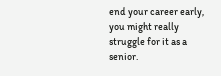end your career early, you might really struggle for it as a senior.